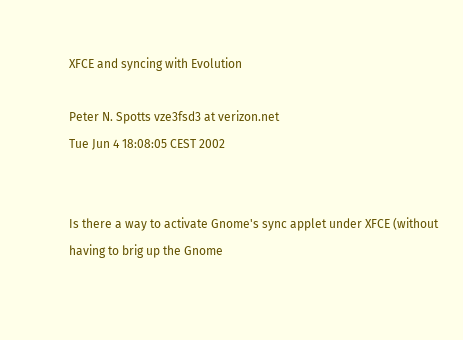XFCE and syncing with Evolution

Peter N. Spotts vze3fsd3 at verizon.net
Tue Jun 4 18:08:05 CEST 2002


Is there a way to activate Gnome's sync applet under XFCE (without
having to brig up the Gnome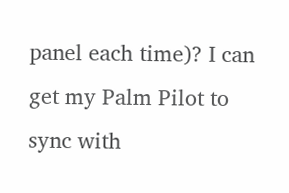panel each time)? I can get my Palm Pilot to
sync with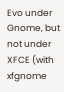Evo under Gnome, but not under XFCE (with xfgnome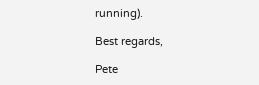running).

Best regards,

Pete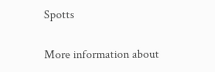Spotts

More information about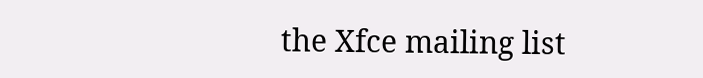the Xfce mailing list